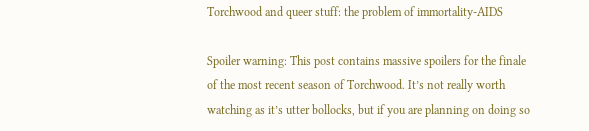Torchwood and queer stuff: the problem of immortality-AIDS

Spoiler warning: This post contains massive spoilers for the finale of the most recent season of Torchwood. It’s not really worth watching as it’s utter bollocks, but if you are planning on doing so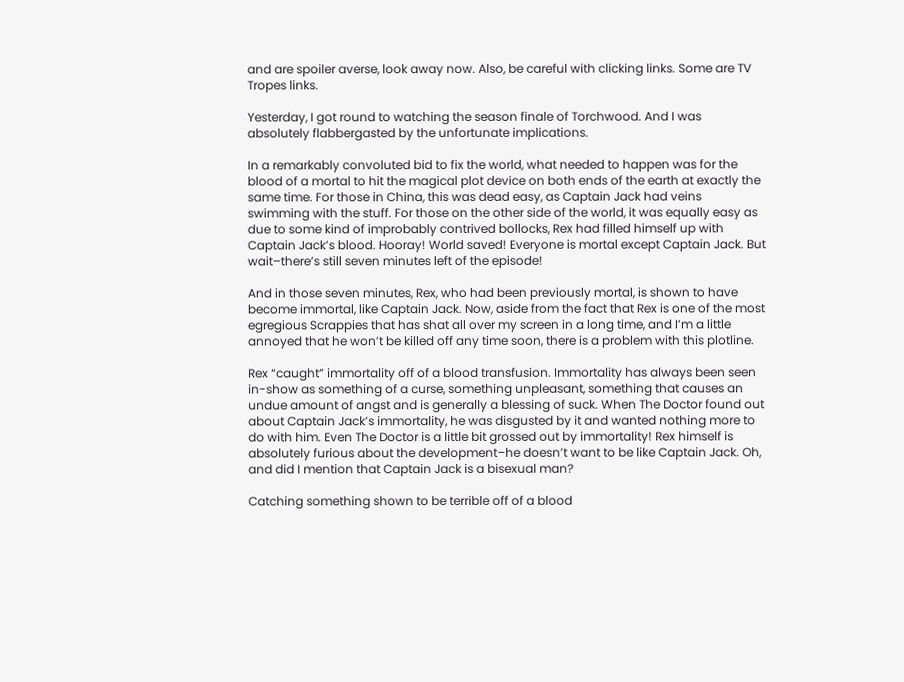and are spoiler averse, look away now. Also, be careful with clicking links. Some are TV Tropes links.

Yesterday, I got round to watching the season finale of Torchwood. And I was absolutely flabbergasted by the unfortunate implications.

In a remarkably convoluted bid to fix the world, what needed to happen was for the blood of a mortal to hit the magical plot device on both ends of the earth at exactly the same time. For those in China, this was dead easy, as Captain Jack had veins swimming with the stuff. For those on the other side of the world, it was equally easy as due to some kind of improbably contrived bollocks, Rex had filled himself up with Captain Jack’s blood. Hooray! World saved! Everyone is mortal except Captain Jack. But wait–there’s still seven minutes left of the episode!

And in those seven minutes, Rex, who had been previously mortal, is shown to have become immortal, like Captain Jack. Now, aside from the fact that Rex is one of the most egregious Scrappies that has shat all over my screen in a long time, and I’m a little annoyed that he won’t be killed off any time soon, there is a problem with this plotline.

Rex “caught” immortality off of a blood transfusion. Immortality has always been seen in-show as something of a curse, something unpleasant, something that causes an undue amount of angst and is generally a blessing of suck. When The Doctor found out about Captain Jack’s immortality, he was disgusted by it and wanted nothing more to do with him. Even The Doctor is a little bit grossed out by immortality! Rex himself is absolutely furious about the development–he doesn’t want to be like Captain Jack. Oh, and did I mention that Captain Jack is a bisexual man?

Catching something shown to be terrible off of a blood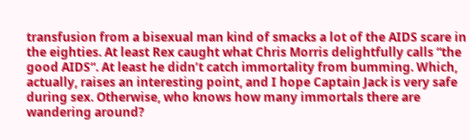transfusion from a bisexual man kind of smacks a lot of the AIDS scare in the eighties. At least Rex caught what Chris Morris delightfully calls “the good AIDS“. At least he didn’t catch immortality from bumming. Which, actually, raises an interesting point, and I hope Captain Jack is very safe during sex. Otherwise, who knows how many immortals there are wandering around?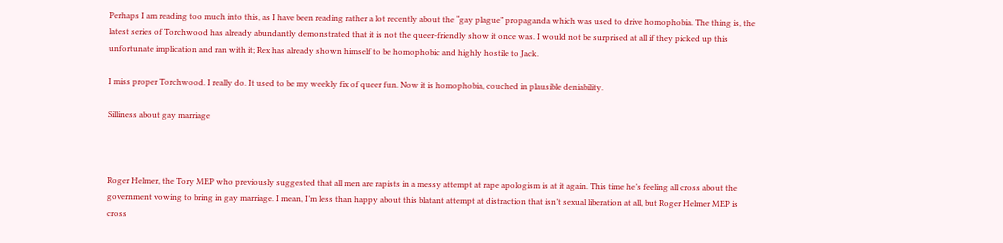Perhaps I am reading too much into this, as I have been reading rather a lot recently about the “gay plague” propaganda which was used to drive homophobia. The thing is, the latest series of Torchwood has already abundantly demonstrated that it is not the queer-friendly show it once was. I would not be surprised at all if they picked up this unfortunate implication and ran with it; Rex has already shown himself to be homophobic and highly hostile to Jack.

I miss proper Torchwood. I really do. It used to be my weekly fix of queer fun. Now it is homophobia, couched in plausible deniability.

Silliness about gay marriage



Roger Helmer, the Tory MEP who previously suggested that all men are rapists in a messy attempt at rape apologism is at it again. This time he’s feeling all cross about the government vowing to bring in gay marriage. I mean, I’m less than happy about this blatant attempt at distraction that isn’t sexual liberation at all, but Roger Helmer MEP is cross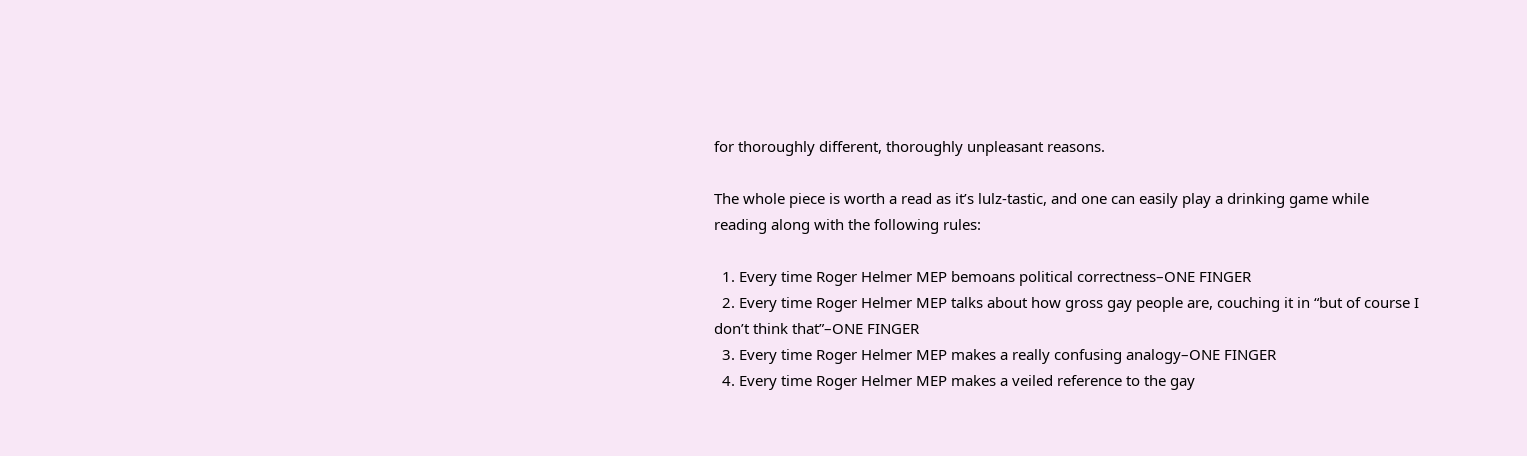for thoroughly different, thoroughly unpleasant reasons.

The whole piece is worth a read as it’s lulz-tastic, and one can easily play a drinking game while reading along with the following rules:

  1. Every time Roger Helmer MEP bemoans political correctness–ONE FINGER
  2. Every time Roger Helmer MEP talks about how gross gay people are, couching it in “but of course I don’t think that”–ONE FINGER
  3. Every time Roger Helmer MEP makes a really confusing analogy–ONE FINGER
  4. Every time Roger Helmer MEP makes a veiled reference to the gay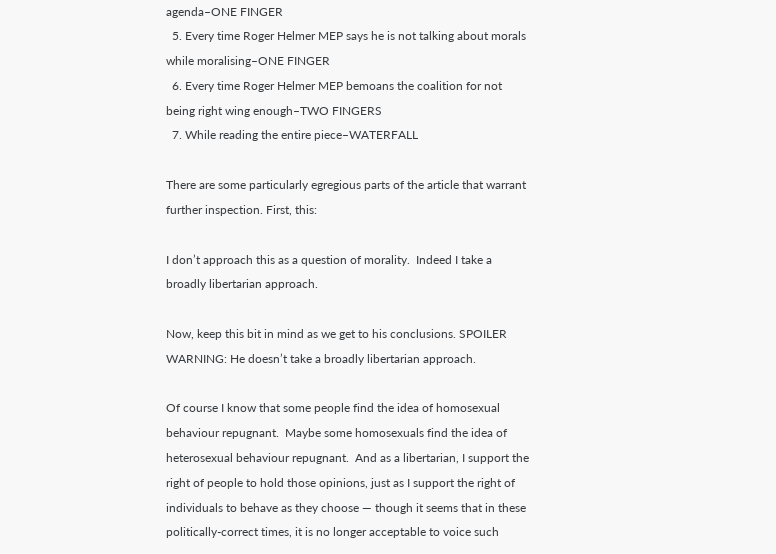agenda–ONE FINGER
  5. Every time Roger Helmer MEP says he is not talking about morals while moralising–ONE FINGER
  6. Every time Roger Helmer MEP bemoans the coalition for not being right wing enough–TWO FINGERS
  7. While reading the entire piece–WATERFALL

There are some particularly egregious parts of the article that warrant further inspection. First, this:

I don’t approach this as a question of morality.  Indeed I take a broadly libertarian approach.

Now, keep this bit in mind as we get to his conclusions. SPOILER WARNING: He doesn’t take a broadly libertarian approach.

Of course I know that some people find the idea of homosexual behaviour repugnant.  Maybe some homosexuals find the idea of heterosexual behaviour repugnant.  And as a libertarian, I support the right of people to hold those opinions, just as I support the right of individuals to behave as they choose — though it seems that in these politically-correct times, it is no longer acceptable to voice such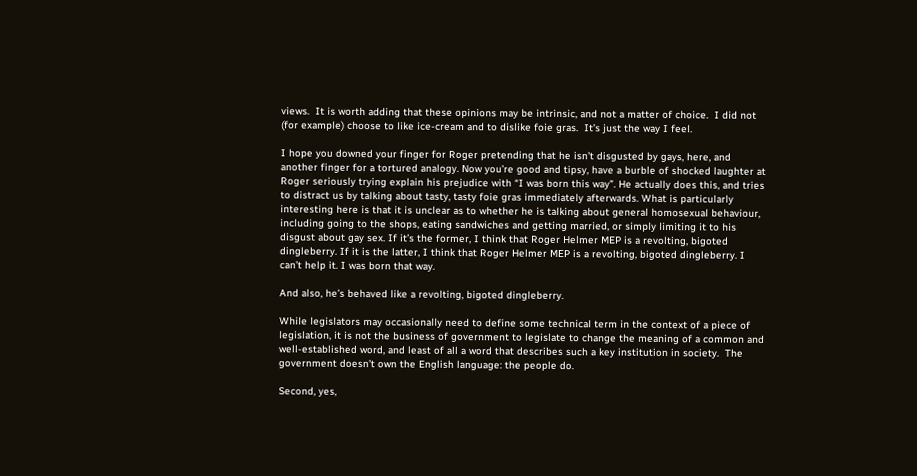views.  It is worth adding that these opinions may be intrinsic, and not a matter of choice.  I did not (for example) choose to like ice-cream and to dislike foie gras.  It’s just the way I feel.

I hope you downed your finger for Roger pretending that he isn’t disgusted by gays, here, and another finger for a tortured analogy. Now you’re good and tipsy, have a burble of shocked laughter at Roger seriously trying explain his prejudice with “I was born this way”. He actually does this, and tries to distract us by talking about tasty, tasty foie gras immediately afterwards. What is particularly interesting here is that it is unclear as to whether he is talking about general homosexual behaviour, including going to the shops, eating sandwiches and getting married, or simply limiting it to his disgust about gay sex. If it’s the former, I think that Roger Helmer MEP is a revolting, bigoted dingleberry. If it is the latter, I think that Roger Helmer MEP is a revolting, bigoted dingleberry. I can’t help it. I was born that way.

And also, he’s behaved like a revolting, bigoted dingleberry.

While legislators may occasionally need to define some technical term in the context of a piece of legislation, it is not the business of government to legislate to change the meaning of a common and well-established word, and least of all a word that describes such a key institution in society.  The government doesn’t own the English language: the people do.

Second, yes,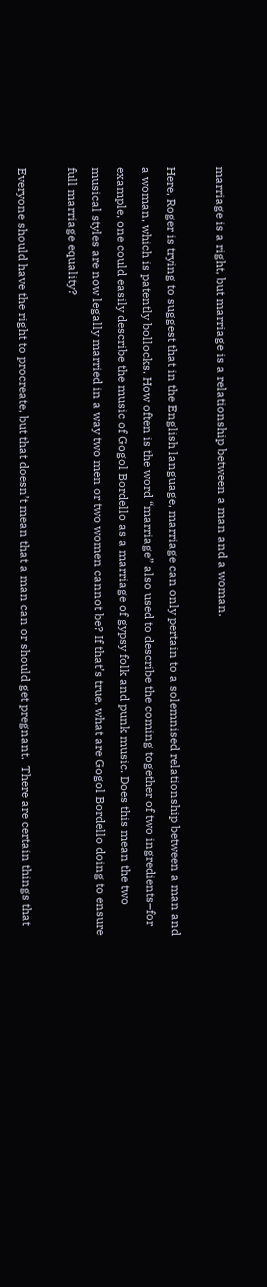marriage is a right, but marriage is a relationship between a man and a woman.

Here, Roger is trying to suggest that in the English language, marriage can only pertain to a solemnised relationship between a man and a woman, which is patently bollocks. How often is the word “marriage” also used to describe the coming together of two ingredients–for example, one could easily describe the music of Gogol Bordello as a marriage of gypsy folk and punk music. Does this mean the two musical styles are now legally married in a way two men or two women cannot be? If that’s true, what are Gogol Bordello doing to ensure full marriage equality?

Everyone should have the right to procreate, but that doesn’t mean that a man can or should get pregnant.  There are certain things that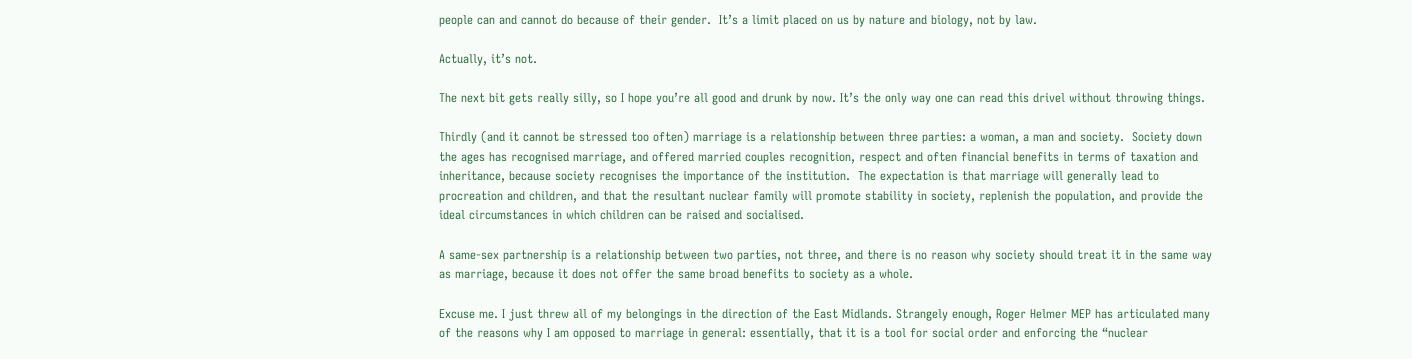people can and cannot do because of their gender.  It’s a limit placed on us by nature and biology, not by law.

Actually, it’s not.

The next bit gets really silly, so I hope you’re all good and drunk by now. It’s the only way one can read this drivel without throwing things.

Thirdly (and it cannot be stressed too often) marriage is a relationship between three parties: a woman, a man and society.  Society down the ages has recognised marriage, and offered married couples recognition, respect and often financial benefits in terms of taxation and inheritance, because society recognises the importance of the institution.  The expectation is that marriage will generally lead to procreation and children, and that the resultant nuclear family will promote stability in society, replenish the population, and provide the ideal circumstances in which children can be raised and socialised.

A same-sex partnership is a relationship between two parties, not three, and there is no reason why society should treat it in the same way as marriage, because it does not offer the same broad benefits to society as a whole.

Excuse me. I just threw all of my belongings in the direction of the East Midlands. Strangely enough, Roger Helmer MEP has articulated many of the reasons why I am opposed to marriage in general: essentially, that it is a tool for social order and enforcing the “nuclear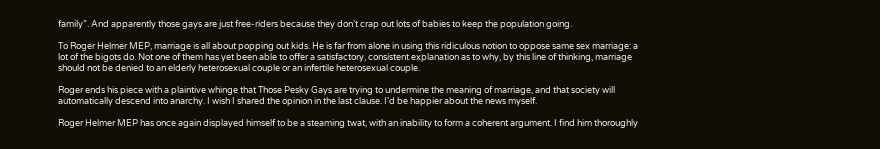family”. And apparently those gays are just free-riders because they don’t crap out lots of babies to keep the population going.

To Roger Helmer MEP, marriage is all about popping out kids. He is far from alone in using this ridiculous notion to oppose same sex marriage: a lot of the bigots do. Not one of them has yet been able to offer a satisfactory, consistent explanation as to why, by this line of thinking, marriage should not be denied to an elderly heterosexual couple or an infertile heterosexual couple.

Roger ends his piece with a plaintive whinge that Those Pesky Gays are trying to undermine the meaning of marriage, and that society will automatically descend into anarchy. I wish I shared the opinion in the last clause. I’d be happier about the news myself.

Roger Helmer MEP has once again displayed himself to be a steaming twat, with an inability to form a coherent argument. I find him thoroughly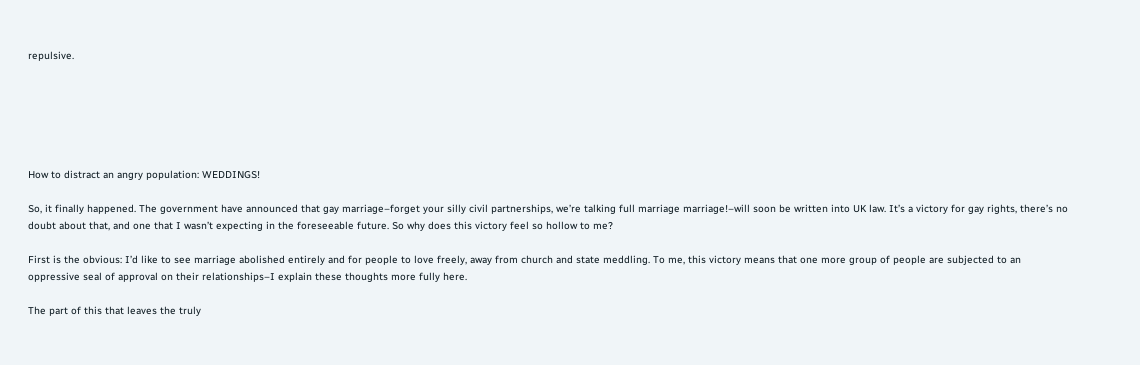repulsive.






How to distract an angry population: WEDDINGS!

So, it finally happened. The government have announced that gay marriage–forget your silly civil partnerships, we’re talking full marriage marriage!–will soon be written into UK law. It’s a victory for gay rights, there’s no doubt about that, and one that I wasn’t expecting in the foreseeable future. So why does this victory feel so hollow to me?

First is the obvious: I’d like to see marriage abolished entirely and for people to love freely, away from church and state meddling. To me, this victory means that one more group of people are subjected to an oppressive seal of approval on their relationships–I explain these thoughts more fully here.

The part of this that leaves the truly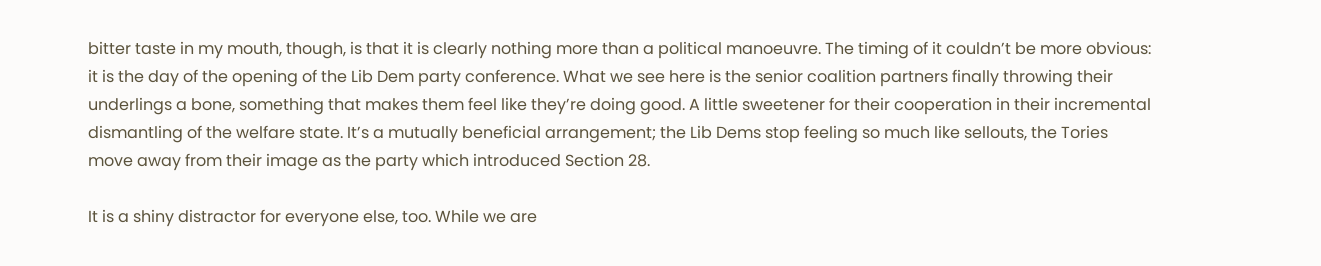bitter taste in my mouth, though, is that it is clearly nothing more than a political manoeuvre. The timing of it couldn’t be more obvious: it is the day of the opening of the Lib Dem party conference. What we see here is the senior coalition partners finally throwing their underlings a bone, something that makes them feel like they’re doing good. A little sweetener for their cooperation in their incremental dismantling of the welfare state. It’s a mutually beneficial arrangement; the Lib Dems stop feeling so much like sellouts, the Tories move away from their image as the party which introduced Section 28.

It is a shiny distractor for everyone else, too. While we are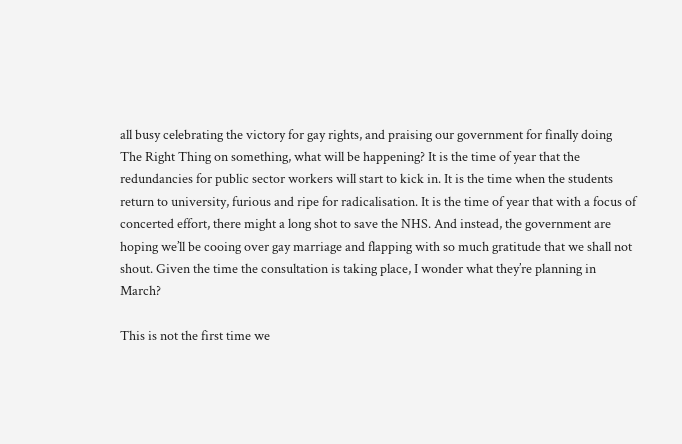all busy celebrating the victory for gay rights, and praising our government for finally doing The Right Thing on something, what will be happening? It is the time of year that the redundancies for public sector workers will start to kick in. It is the time when the students return to university, furious and ripe for radicalisation. It is the time of year that with a focus of concerted effort, there might a long shot to save the NHS. And instead, the government are hoping we’ll be cooing over gay marriage and flapping with so much gratitude that we shall not shout. Given the time the consultation is taking place, I wonder what they’re planning in March?

This is not the first time we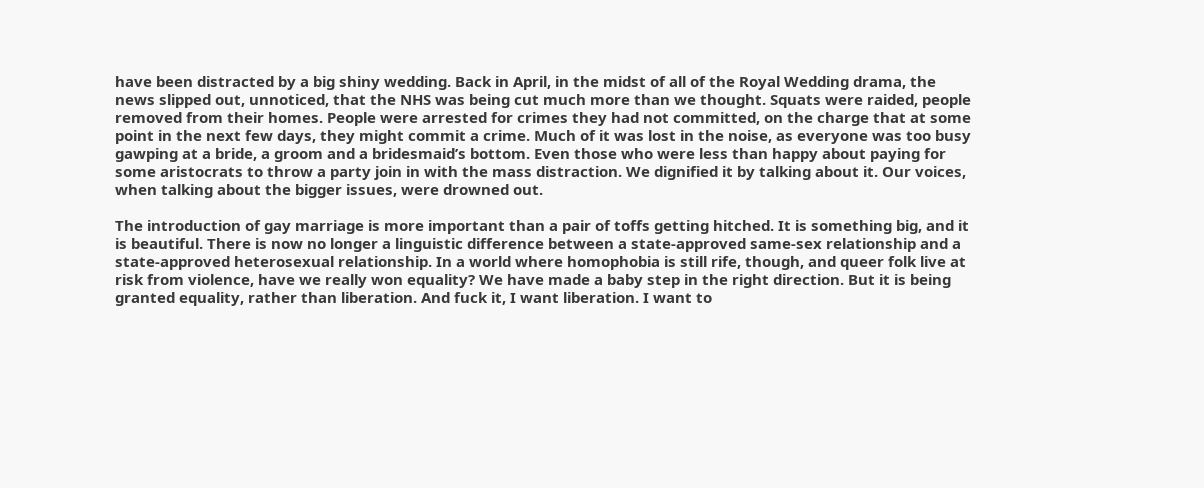have been distracted by a big shiny wedding. Back in April, in the midst of all of the Royal Wedding drama, the news slipped out, unnoticed, that the NHS was being cut much more than we thought. Squats were raided, people removed from their homes. People were arrested for crimes they had not committed, on the charge that at some point in the next few days, they might commit a crime. Much of it was lost in the noise, as everyone was too busy gawping at a bride, a groom and a bridesmaid’s bottom. Even those who were less than happy about paying for some aristocrats to throw a party join in with the mass distraction. We dignified it by talking about it. Our voices, when talking about the bigger issues, were drowned out.

The introduction of gay marriage is more important than a pair of toffs getting hitched. It is something big, and it is beautiful. There is now no longer a linguistic difference between a state-approved same-sex relationship and a state-approved heterosexual relationship. In a world where homophobia is still rife, though, and queer folk live at risk from violence, have we really won equality? We have made a baby step in the right direction. But it is being granted equality, rather than liberation. And fuck it, I want liberation. I want to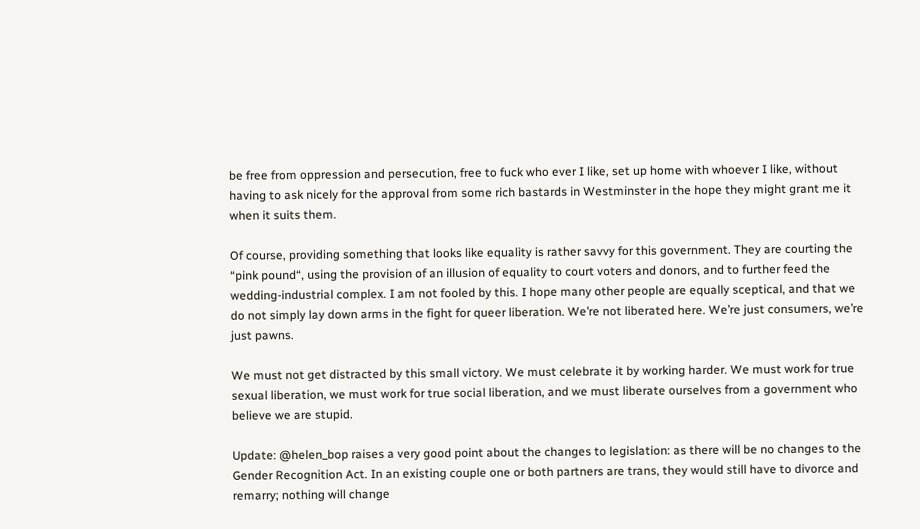be free from oppression and persecution, free to fuck who ever I like, set up home with whoever I like, without having to ask nicely for the approval from some rich bastards in Westminster in the hope they might grant me it when it suits them.

Of course, providing something that looks like equality is rather savvy for this government. They are courting the “pink pound“, using the provision of an illusion of equality to court voters and donors, and to further feed the wedding-industrial complex. I am not fooled by this. I hope many other people are equally sceptical, and that we do not simply lay down arms in the fight for queer liberation. We’re not liberated here. We’re just consumers, we’re just pawns.

We must not get distracted by this small victory. We must celebrate it by working harder. We must work for true sexual liberation, we must work for true social liberation, and we must liberate ourselves from a government who believe we are stupid.

Update: @helen_bop raises a very good point about the changes to legislation: as there will be no changes to the Gender Recognition Act. In an existing couple one or both partners are trans, they would still have to divorce and remarry; nothing will change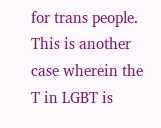for trans people. This is another case wherein the T in LGBT is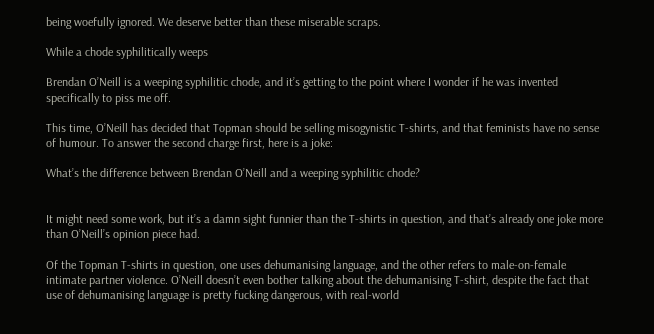being woefully ignored. We deserve better than these miserable scraps.

While a chode syphilitically weeps

Brendan O’Neill is a weeping syphilitic chode, and it’s getting to the point where I wonder if he was invented specifically to piss me off.

This time, O’Neill has decided that Topman should be selling misogynistic T-shirts, and that feminists have no sense of humour. To answer the second charge first, here is a joke:

What’s the difference between Brendan O’Neill and a weeping syphilitic chode?


It might need some work, but it’s a damn sight funnier than the T-shirts in question, and that’s already one joke more than O’Neill’s opinion piece had.

Of the Topman T-shirts in question, one uses dehumanising language, and the other refers to male-on-female intimate partner violence. O’Neill doesn’t even bother talking about the dehumanising T-shirt, despite the fact that use of dehumanising language is pretty fucking dangerous, with real-world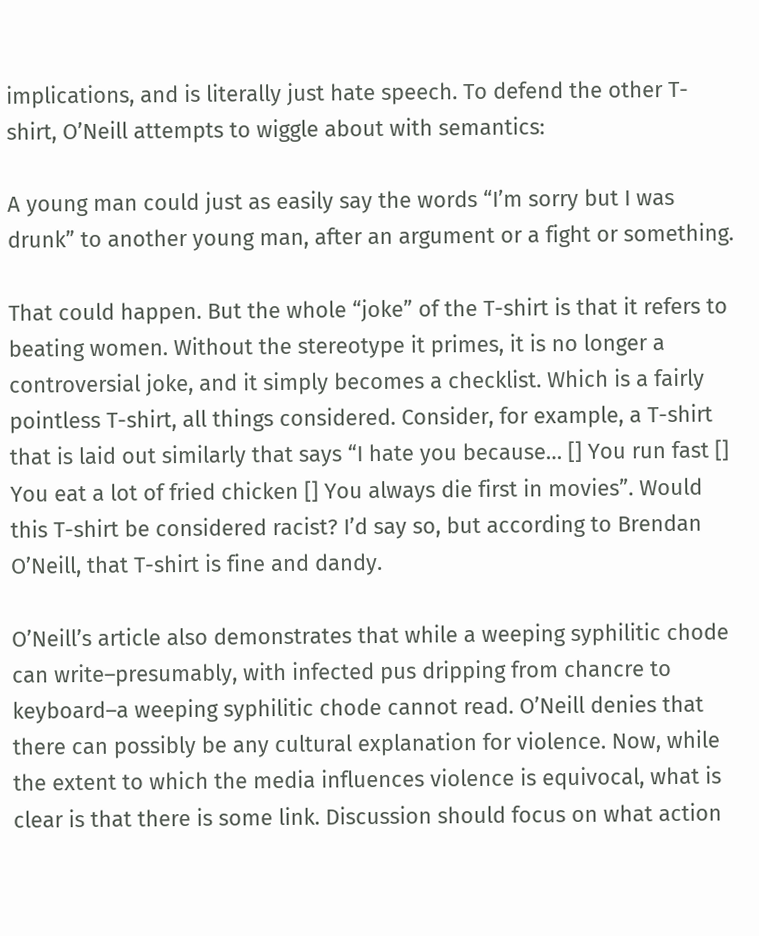implications, and is literally just hate speech. To defend the other T-shirt, O’Neill attempts to wiggle about with semantics:

A young man could just as easily say the words “I’m sorry but I was drunk” to another young man, after an argument or a fight or something.

That could happen. But the whole “joke” of the T-shirt is that it refers to beating women. Without the stereotype it primes, it is no longer a controversial joke, and it simply becomes a checklist. Which is a fairly pointless T-shirt, all things considered. Consider, for example, a T-shirt that is laid out similarly that says “I hate you because… [] You run fast [] You eat a lot of fried chicken [] You always die first in movies”. Would this T-shirt be considered racist? I’d say so, but according to Brendan O’Neill, that T-shirt is fine and dandy.

O’Neill’s article also demonstrates that while a weeping syphilitic chode can write–presumably, with infected pus dripping from chancre to keyboard–a weeping syphilitic chode cannot read. O’Neill denies that there can possibly be any cultural explanation for violence. Now, while the extent to which the media influences violence is equivocal, what is clear is that there is some link. Discussion should focus on what action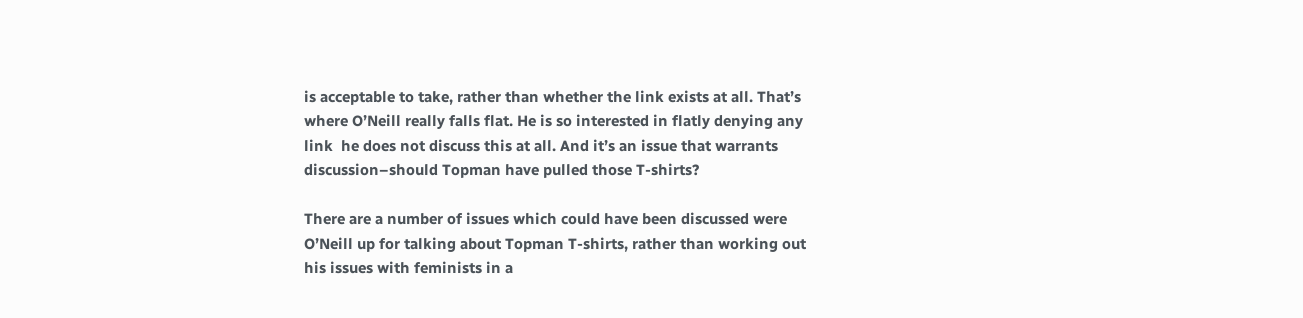is acceptable to take, rather than whether the link exists at all. That’s where O’Neill really falls flat. He is so interested in flatly denying any link  he does not discuss this at all. And it’s an issue that warrants discussion–should Topman have pulled those T-shirts?

There are a number of issues which could have been discussed were O’Neill up for talking about Topman T-shirts, rather than working out his issues with feminists in a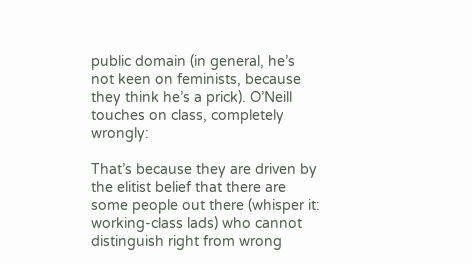public domain (in general, he’s not keen on feminists, because they think he’s a prick). O’Neill touches on class, completely wrongly:

That’s because they are driven by the elitist belief that there are some people out there (whisper it: working-class lads) who cannot distinguish right from wrong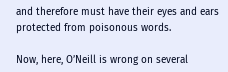and therefore must have their eyes and ears protected from poisonous words.

Now, here, O’Neill is wrong on several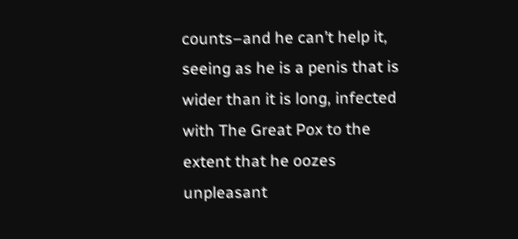counts–and he can’t help it, seeing as he is a penis that is wider than it is long, infected with The Great Pox to the extent that he oozes unpleasant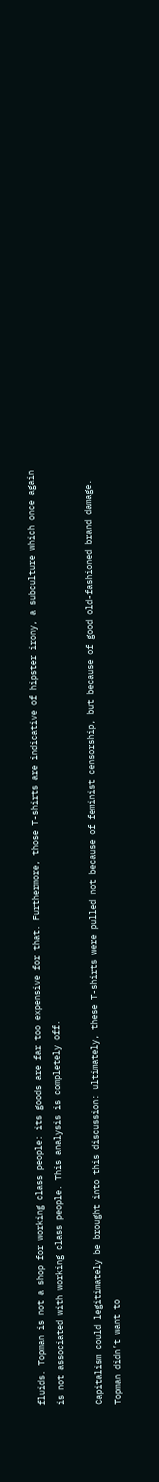fluids. Topman is not a shop for working class people: its goods are far too expensive for that. Furthermore, those T-shirts are indicative of hipster irony, a subculture which once again is not associated with working class people. This analysis is completely off.

Capitalism could legitimately be brought into this discussion: ultimately, these T-shirts were pulled not because of feminist censorship, but because of good old-fashioned brand damage. Topman didn’t want to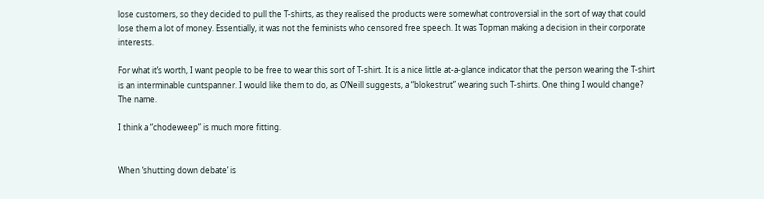lose customers, so they decided to pull the T-shirts, as they realised the products were somewhat controversial in the sort of way that could lose them a lot of money. Essentially, it was not the feminists who censored free speech. It was Topman making a decision in their corporate interests.

For what it’s worth, I want people to be free to wear this sort of T-shirt. It is a nice little at-a-glance indicator that the person wearing the T-shirt is an interminable cuntspanner. I would like them to do, as O’Neill suggests, a “blokestrut” wearing such T-shirts. One thing I would change? The name.

I think a “chodeweep” is much more fitting.


When ‘shutting down debate’ is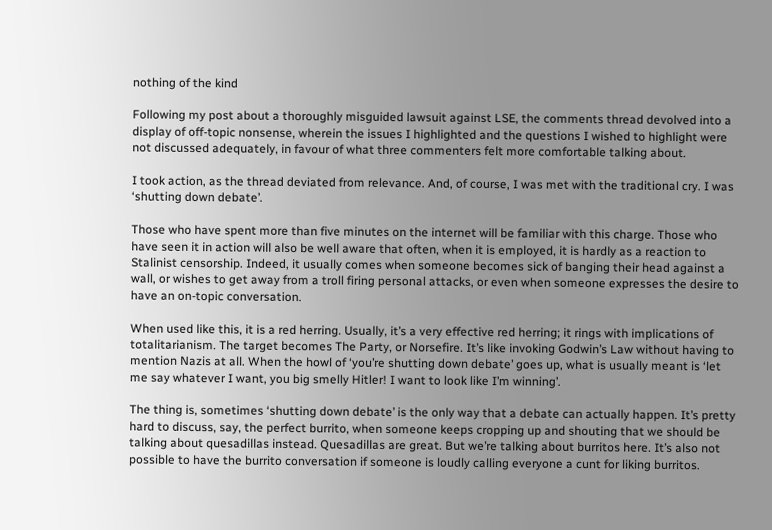nothing of the kind

Following my post about a thoroughly misguided lawsuit against LSE, the comments thread devolved into a display of off-topic nonsense, wherein the issues I highlighted and the questions I wished to highlight were not discussed adequately, in favour of what three commenters felt more comfortable talking about.

I took action, as the thread deviated from relevance. And, of course, I was met with the traditional cry. I was ‘shutting down debate’.

Those who have spent more than five minutes on the internet will be familiar with this charge. Those who have seen it in action will also be well aware that often, when it is employed, it is hardly as a reaction to Stalinist censorship. Indeed, it usually comes when someone becomes sick of banging their head against a wall, or wishes to get away from a troll firing personal attacks, or even when someone expresses the desire to have an on-topic conversation.

When used like this, it is a red herring. Usually, it’s a very effective red herring; it rings with implications of totalitarianism. The target becomes The Party, or Norsefire. It’s like invoking Godwin’s Law without having to mention Nazis at all. When the howl of ‘you’re shutting down debate’ goes up, what is usually meant is ‘let me say whatever I want, you big smelly Hitler! I want to look like I’m winning’.

The thing is, sometimes ‘shutting down debate’ is the only way that a debate can actually happen. It’s pretty hard to discuss, say, the perfect burrito, when someone keeps cropping up and shouting that we should be talking about quesadillas instead. Quesadillas are great. But we’re talking about burritos here. It’s also not possible to have the burrito conversation if someone is loudly calling everyone a cunt for liking burritos.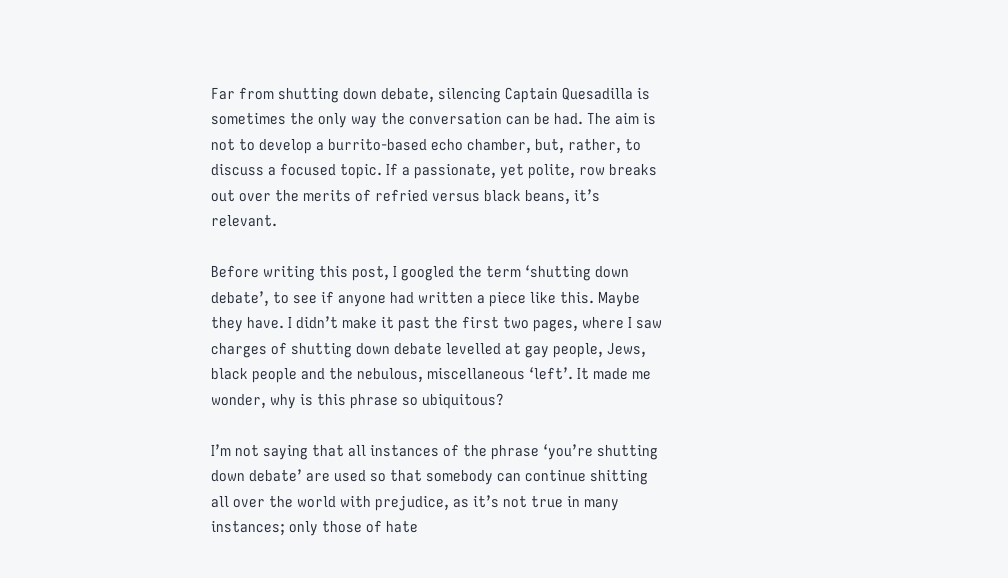Far from shutting down debate, silencing Captain Quesadilla is sometimes the only way the conversation can be had. The aim is not to develop a burrito-based echo chamber, but, rather, to discuss a focused topic. If a passionate, yet polite, row breaks out over the merits of refried versus black beans, it’s relevant.

Before writing this post, I googled the term ‘shutting down debate’, to see if anyone had written a piece like this. Maybe they have. I didn’t make it past the first two pages, where I saw charges of shutting down debate levelled at gay people, Jews, black people and the nebulous, miscellaneous ‘left’. It made me wonder, why is this phrase so ubiquitous?

I’m not saying that all instances of the phrase ‘you’re shutting down debate’ are used so that somebody can continue shitting all over the world with prejudice, as it’s not true in many instances; only those of hate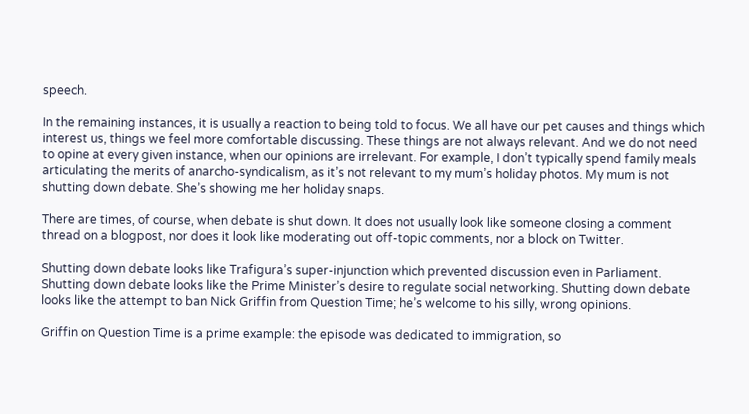speech.

In the remaining instances, it is usually a reaction to being told to focus. We all have our pet causes and things which interest us, things we feel more comfortable discussing. These things are not always relevant. And we do not need to opine at every given instance, when our opinions are irrelevant. For example, I don’t typically spend family meals articulating the merits of anarcho-syndicalism, as it’s not relevant to my mum’s holiday photos. My mum is not shutting down debate. She’s showing me her holiday snaps.

There are times, of course, when debate is shut down. It does not usually look like someone closing a comment thread on a blogpost, nor does it look like moderating out off-topic comments, nor a block on Twitter.

Shutting down debate looks like Trafigura’s super-injunction which prevented discussion even in Parliament. Shutting down debate looks like the Prime Minister’s desire to regulate social networking. Shutting down debate looks like the attempt to ban Nick Griffin from Question Time; he’s welcome to his silly, wrong opinions.

Griffin on Question Time is a prime example: the episode was dedicated to immigration, so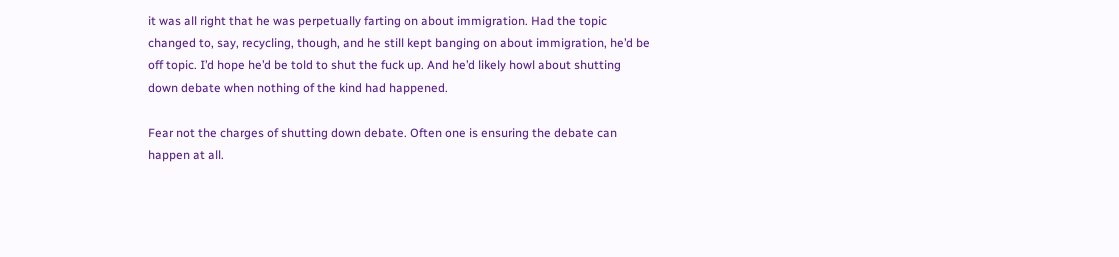it was all right that he was perpetually farting on about immigration. Had the topic changed to, say, recycling, though, and he still kept banging on about immigration, he’d be off topic. I’d hope he’d be told to shut the fuck up. And he’d likely howl about shutting down debate when nothing of the kind had happened.

Fear not the charges of shutting down debate. Often one is ensuring the debate can happen at all.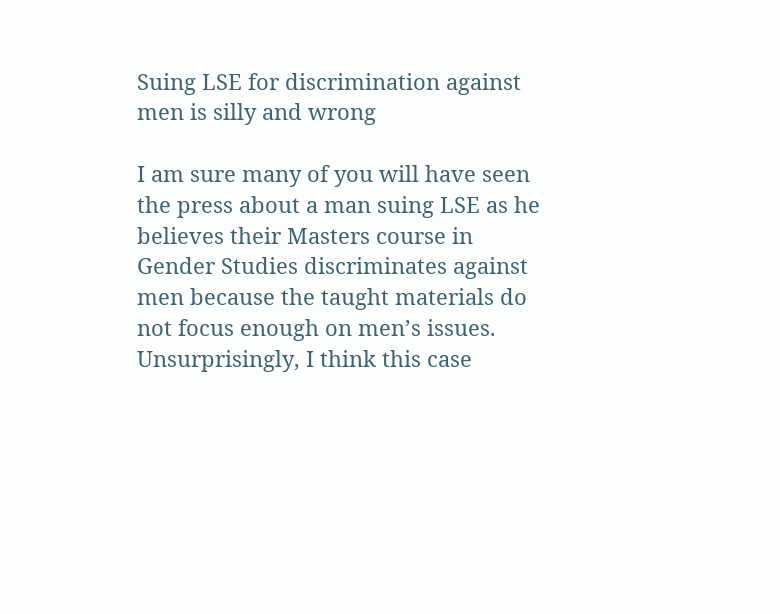Suing LSE for discrimination against men is silly and wrong

I am sure many of you will have seen the press about a man suing LSE as he believes their Masters course in Gender Studies discriminates against men because the taught materials do not focus enough on men’s issues. Unsurprisingly, I think this case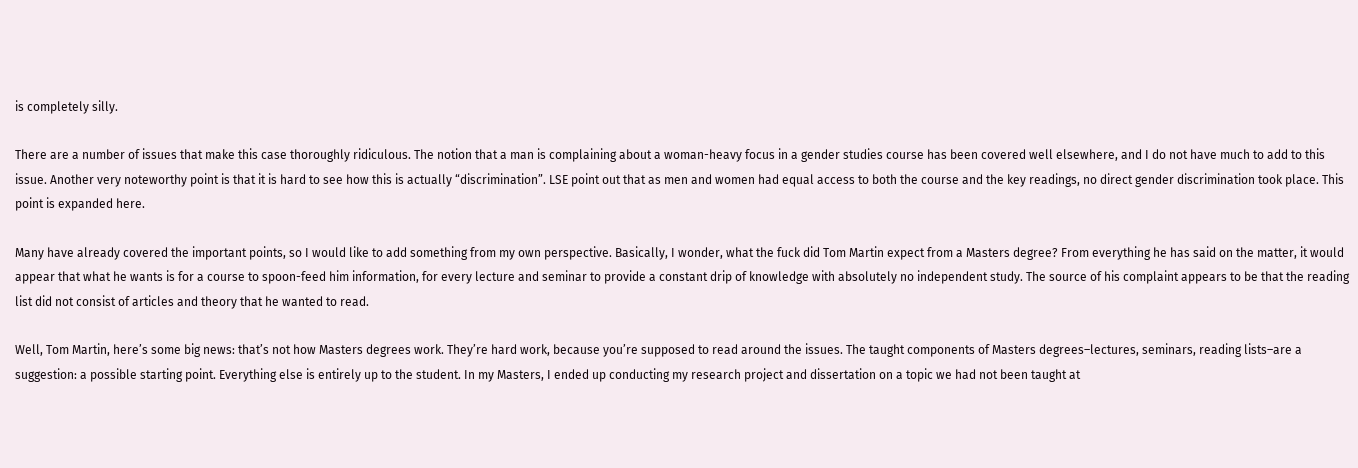is completely silly.

There are a number of issues that make this case thoroughly ridiculous. The notion that a man is complaining about a woman-heavy focus in a gender studies course has been covered well elsewhere, and I do not have much to add to this issue. Another very noteworthy point is that it is hard to see how this is actually “discrimination”. LSE point out that as men and women had equal access to both the course and the key readings, no direct gender discrimination took place. This point is expanded here.

Many have already covered the important points, so I would like to add something from my own perspective. Basically, I wonder, what the fuck did Tom Martin expect from a Masters degree? From everything he has said on the matter, it would appear that what he wants is for a course to spoon-feed him information, for every lecture and seminar to provide a constant drip of knowledge with absolutely no independent study. The source of his complaint appears to be that the reading list did not consist of articles and theory that he wanted to read.

Well, Tom Martin, here’s some big news: that’s not how Masters degrees work. They’re hard work, because you’re supposed to read around the issues. The taught components of Masters degrees–lectures, seminars, reading lists–are a suggestion: a possible starting point. Everything else is entirely up to the student. In my Masters, I ended up conducting my research project and dissertation on a topic we had not been taught at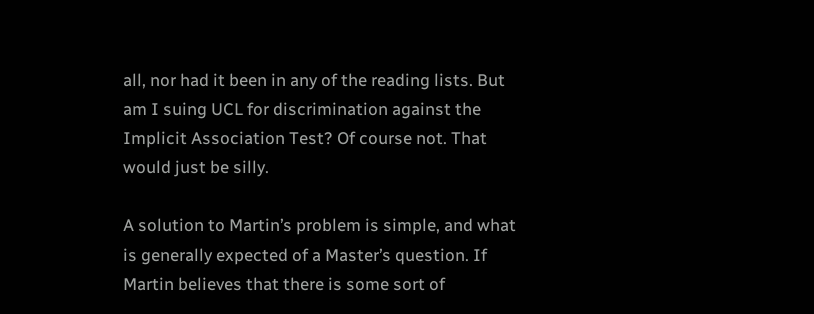all, nor had it been in any of the reading lists. But am I suing UCL for discrimination against the Implicit Association Test? Of course not. That would just be silly.

A solution to Martin’s problem is simple, and what is generally expected of a Master’s question. If Martin believes that there is some sort of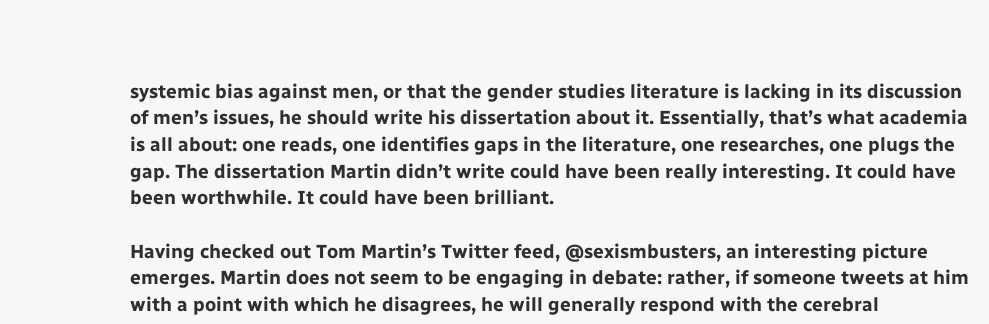systemic bias against men, or that the gender studies literature is lacking in its discussion of men’s issues, he should write his dissertation about it. Essentially, that’s what academia is all about: one reads, one identifies gaps in the literature, one researches, one plugs the gap. The dissertation Martin didn’t write could have been really interesting. It could have been worthwhile. It could have been brilliant.

Having checked out Tom Martin’s Twitter feed, @sexismbusters, an interesting picture emerges. Martin does not seem to be engaging in debate: rather, if someone tweets at him with a point with which he disagrees, he will generally respond with the cerebral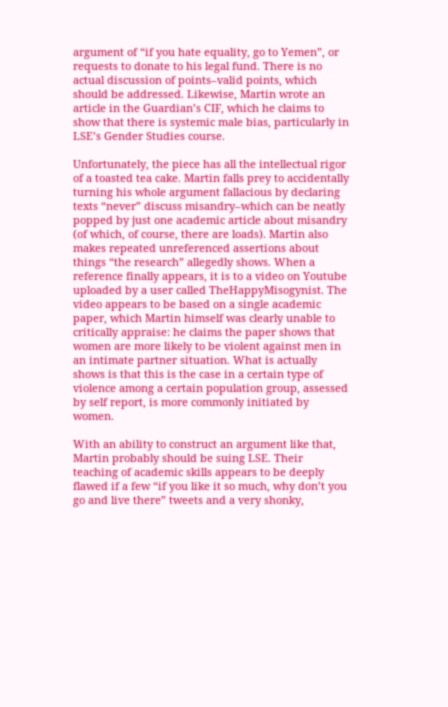argument of “if you hate equality, go to Yemen”, or requests to donate to his legal fund. There is no actual discussion of points–valid points, which should be addressed. Likewise, Martin wrote an article in the Guardian’s CIF, which he claims to show that there is systemic male bias, particularly in LSE’s Gender Studies course.

Unfortunately, the piece has all the intellectual rigor of a toasted tea cake. Martin falls prey to accidentally turning his whole argument fallacious by declaring texts “never” discuss misandry–which can be neatly popped by just one academic article about misandry (of which, of course, there are loads). Martin also makes repeated unreferenced assertions about things “the research” allegedly shows. When a reference finally appears, it is to a video on Youtube uploaded by a user called TheHappyMisogynist. The video appears to be based on a single academic paper, which Martin himself was clearly unable to critically appraise: he claims the paper shows that women are more likely to be violent against men in an intimate partner situation. What is actually shows is that this is the case in a certain type of violence among a certain population group, assessed by self report, is more commonly initiated by women.

With an ability to construct an argument like that, Martin probably should be suing LSE. Their teaching of academic skills appears to be deeply flawed if a few “if you like it so much, why don’t you go and live there” tweets and a very shonky,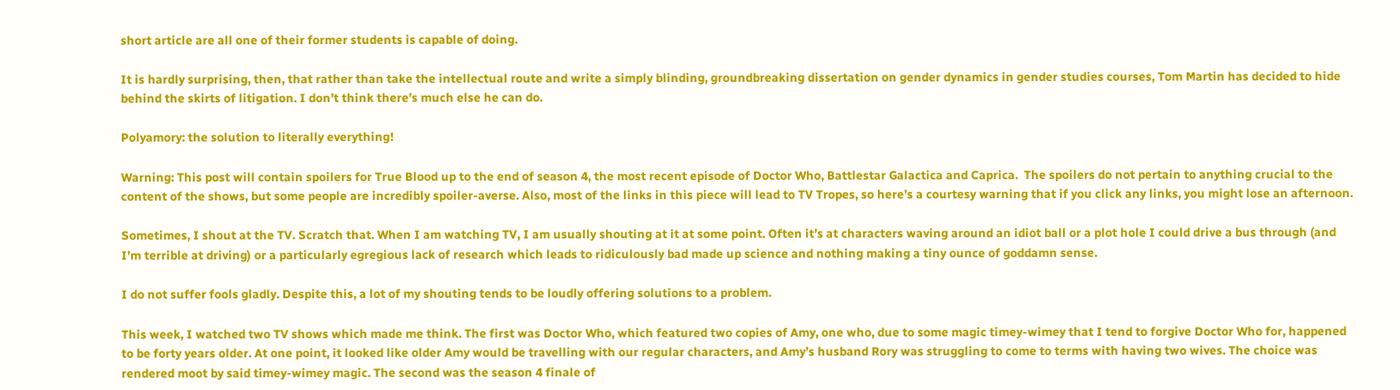short article are all one of their former students is capable of doing.

It is hardly surprising, then, that rather than take the intellectual route and write a simply blinding, groundbreaking dissertation on gender dynamics in gender studies courses, Tom Martin has decided to hide behind the skirts of litigation. I don’t think there’s much else he can do.

Polyamory: the solution to literally everything!

Warning: This post will contain spoilers for True Blood up to the end of season 4, the most recent episode of Doctor Who, Battlestar Galactica and Caprica.  The spoilers do not pertain to anything crucial to the content of the shows, but some people are incredibly spoiler-averse. Also, most of the links in this piece will lead to TV Tropes, so here’s a courtesy warning that if you click any links, you might lose an afternoon.

Sometimes, I shout at the TV. Scratch that. When I am watching TV, I am usually shouting at it at some point. Often it’s at characters waving around an idiot ball or a plot hole I could drive a bus through (and I’m terrible at driving) or a particularly egregious lack of research which leads to ridiculously bad made up science and nothing making a tiny ounce of goddamn sense.

I do not suffer fools gladly. Despite this, a lot of my shouting tends to be loudly offering solutions to a problem.

This week, I watched two TV shows which made me think. The first was Doctor Who, which featured two copies of Amy, one who, due to some magic timey-wimey that I tend to forgive Doctor Who for, happened to be forty years older. At one point, it looked like older Amy would be travelling with our regular characters, and Amy’s husband Rory was struggling to come to terms with having two wives. The choice was rendered moot by said timey-wimey magic. The second was the season 4 finale of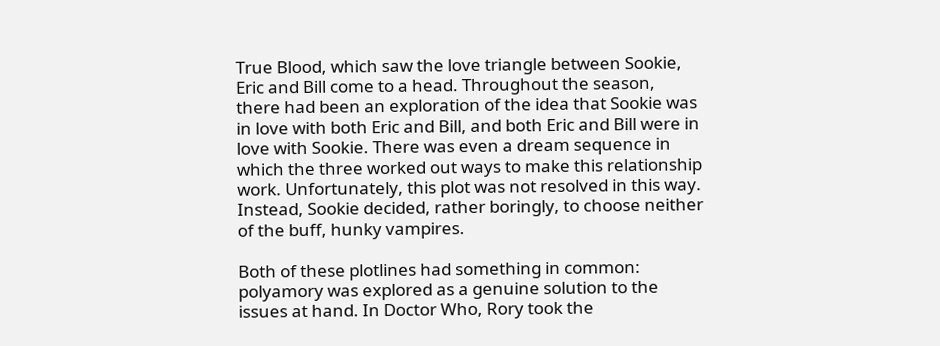True Blood, which saw the love triangle between Sookie, Eric and Bill come to a head. Throughout the season, there had been an exploration of the idea that Sookie was in love with both Eric and Bill, and both Eric and Bill were in love with Sookie. There was even a dream sequence in which the three worked out ways to make this relationship work. Unfortunately, this plot was not resolved in this way. Instead, Sookie decided, rather boringly, to choose neither of the buff, hunky vampires.

Both of these plotlines had something in common: polyamory was explored as a genuine solution to the issues at hand. In Doctor Who, Rory took the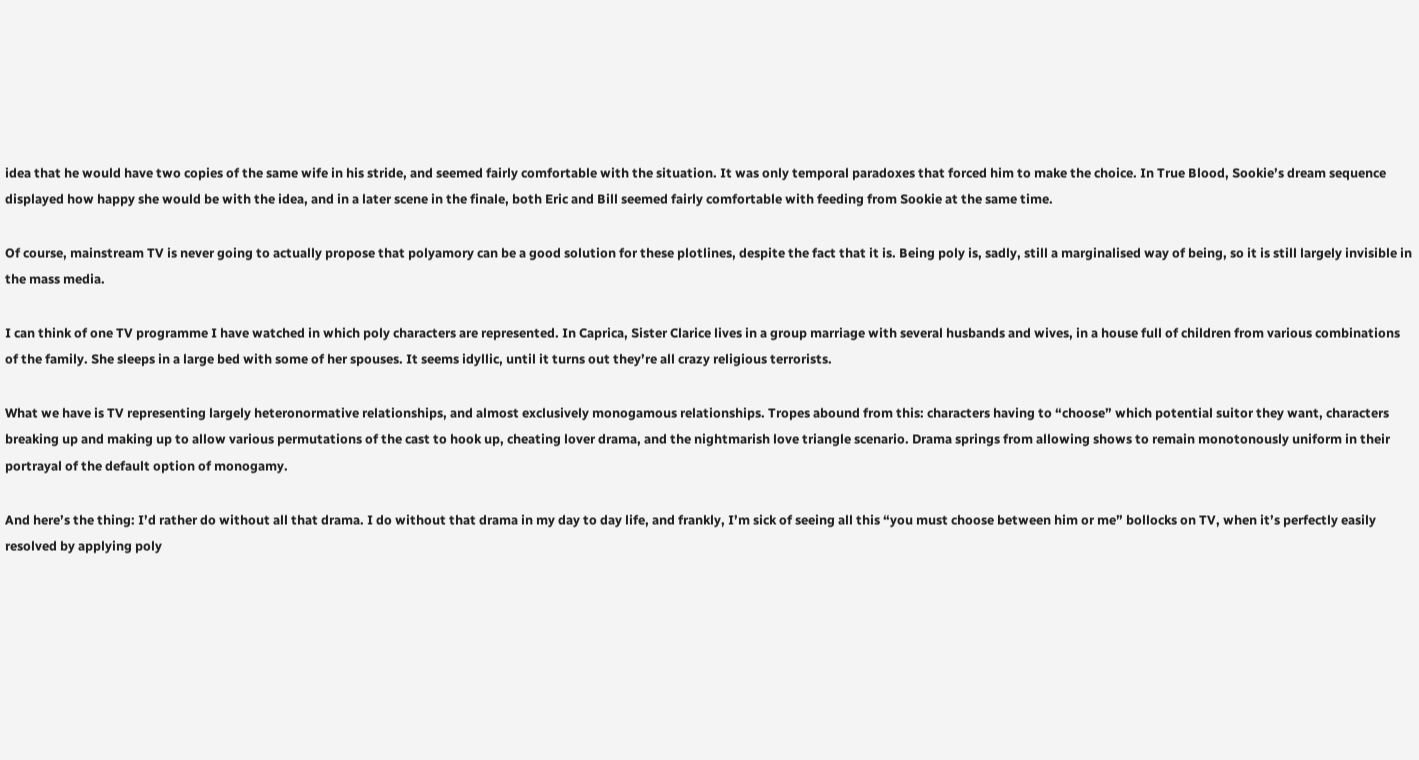idea that he would have two copies of the same wife in his stride, and seemed fairly comfortable with the situation. It was only temporal paradoxes that forced him to make the choice. In True Blood, Sookie’s dream sequence displayed how happy she would be with the idea, and in a later scene in the finale, both Eric and Bill seemed fairly comfortable with feeding from Sookie at the same time.

Of course, mainstream TV is never going to actually propose that polyamory can be a good solution for these plotlines, despite the fact that it is. Being poly is, sadly, still a marginalised way of being, so it is still largely invisible in the mass media.

I can think of one TV programme I have watched in which poly characters are represented. In Caprica, Sister Clarice lives in a group marriage with several husbands and wives, in a house full of children from various combinations of the family. She sleeps in a large bed with some of her spouses. It seems idyllic, until it turns out they’re all crazy religious terrorists.

What we have is TV representing largely heteronormative relationships, and almost exclusively monogamous relationships. Tropes abound from this: characters having to “choose” which potential suitor they want, characters breaking up and making up to allow various permutations of the cast to hook up, cheating lover drama, and the nightmarish love triangle scenario. Drama springs from allowing shows to remain monotonously uniform in their portrayal of the default option of monogamy.

And here’s the thing: I’d rather do without all that drama. I do without that drama in my day to day life, and frankly, I’m sick of seeing all this “you must choose between him or me” bollocks on TV, when it’s perfectly easily resolved by applying poly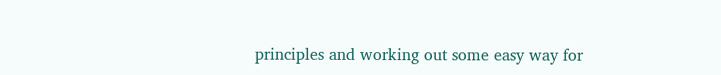principles and working out some easy way for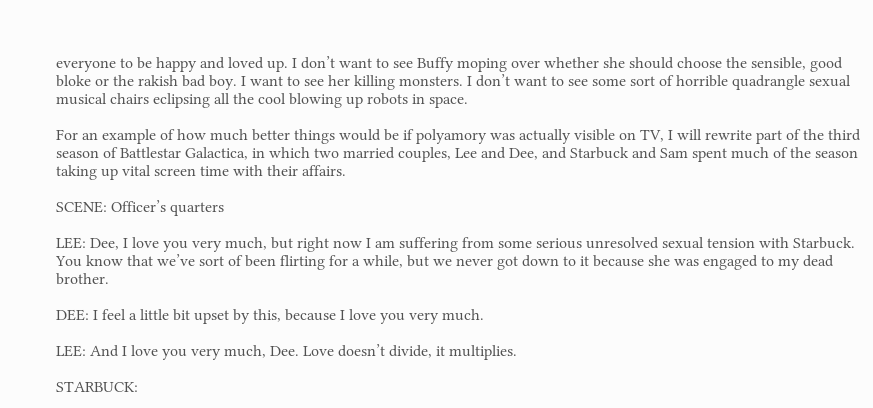everyone to be happy and loved up. I don’t want to see Buffy moping over whether she should choose the sensible, good bloke or the rakish bad boy. I want to see her killing monsters. I don’t want to see some sort of horrible quadrangle sexual musical chairs eclipsing all the cool blowing up robots in space.

For an example of how much better things would be if polyamory was actually visible on TV, I will rewrite part of the third season of Battlestar Galactica, in which two married couples, Lee and Dee, and Starbuck and Sam spent much of the season taking up vital screen time with their affairs.

SCENE: Officer’s quarters

LEE: Dee, I love you very much, but right now I am suffering from some serious unresolved sexual tension with Starbuck. You know that we’ve sort of been flirting for a while, but we never got down to it because she was engaged to my dead brother.

DEE: I feel a little bit upset by this, because I love you very much.

LEE: And I love you very much, Dee. Love doesn’t divide, it multiplies.

STARBUCK: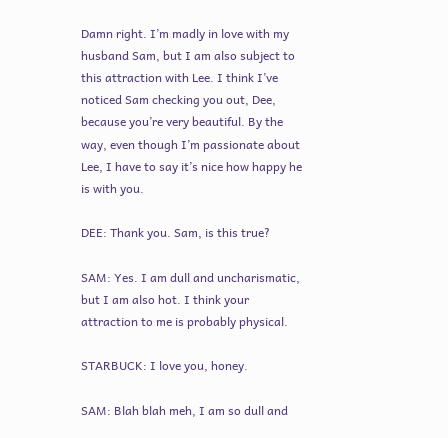Damn right. I’m madly in love with my husband Sam, but I am also subject to this attraction with Lee. I think I’ve noticed Sam checking you out, Dee, because you’re very beautiful. By the way, even though I’m passionate about Lee, I have to say it’s nice how happy he is with you.

DEE: Thank you. Sam, is this true?

SAM: Yes. I am dull and uncharismatic, but I am also hot. I think your attraction to me is probably physical.

STARBUCK: I love you, honey.

SAM: Blah blah meh, I am so dull and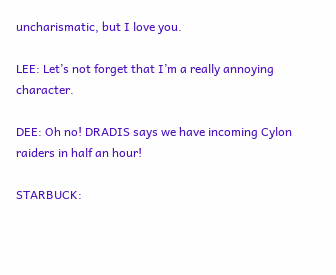uncharismatic, but I love you.

LEE: Let’s not forget that I’m a really annoying character.

DEE: Oh no! DRADIS says we have incoming Cylon raiders in half an hour!

STARBUCK: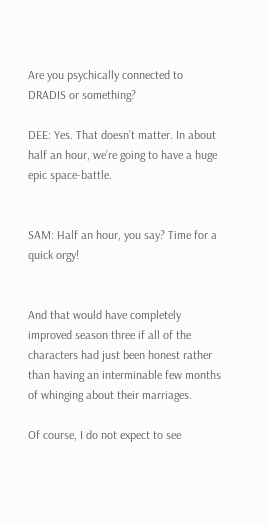Are you psychically connected to DRADIS or something?

DEE: Yes. That doesn’t matter. In about half an hour, we’re going to have a huge epic space-battle.


SAM: Half an hour, you say? Time for a quick orgy!


And that would have completely improved season three if all of the characters had just been honest rather than having an interminable few months of whinging about their marriages.

Of course, I do not expect to see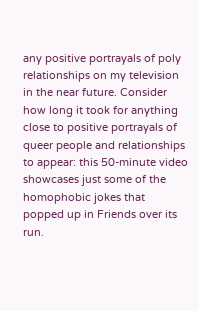any positive portrayals of poly relationships on my television in the near future. Consider how long it took for anything close to positive portrayals of queer people and relationships to appear: this 50-minute video showcases just some of the homophobic jokes that popped up in Friends over its run.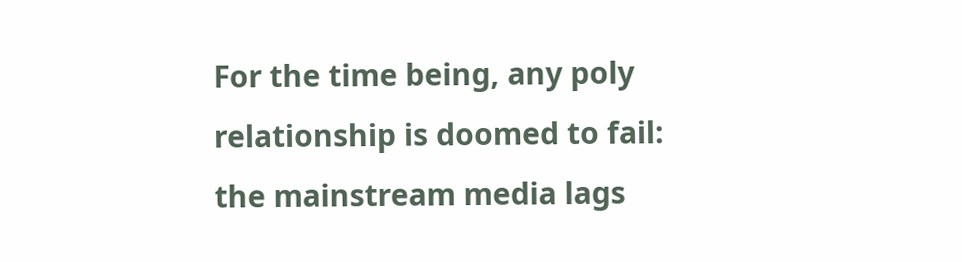For the time being, any poly relationship is doomed to fail: the mainstream media lags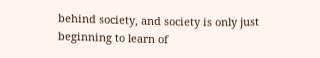behind society, and society is only just beginning to learn of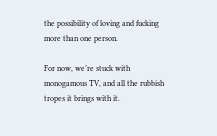the possibility of loving and fucking more than one person.

For now, we’re stuck with monogamous TV, and all the rubbish tropes it brings with it.